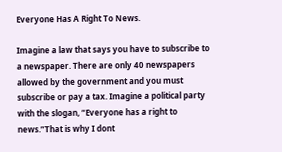Everyone Has A Right To News.

Imagine a law that says you have to subscribe to a newspaper. There are only 40 newspapers allowed by the government and you must subscribe or pay a tax. Imagine a political party with the slogan, “Everyone has a right to news.”That is why I dont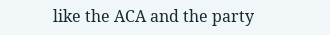like the ACA and the party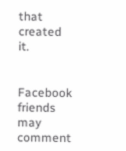that created it.


Facebook friends may comment